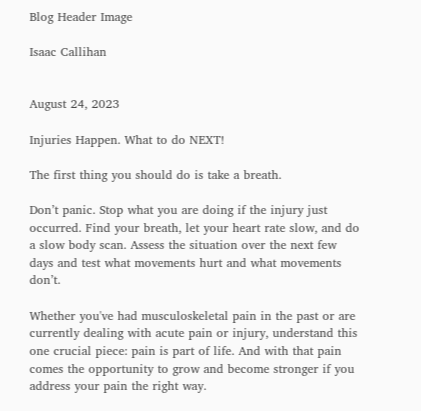Blog Header Image

Isaac Callihan


August 24, 2023

Injuries Happen. What to do NEXT!

The first thing you should do is take a breath.

Don’t panic. Stop what you are doing if the injury just occurred. Find your breath, let your heart rate slow, and do a slow body scan. Assess the situation over the next few days and test what movements hurt and what movements don’t.

Whether you've had musculoskeletal pain in the past or are currently dealing with acute pain or injury, understand this one crucial piece: pain is part of life. And with that pain comes the opportunity to grow and become stronger if you address your pain the right way.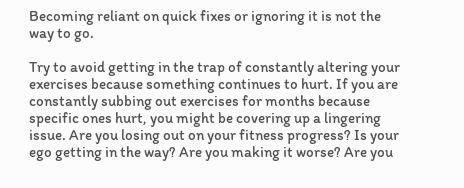Becoming reliant on quick fixes or ignoring it is not the way to go.

Try to avoid getting in the trap of constantly altering your exercises because something continues to hurt. If you are constantly subbing out exercises for months because specific ones hurt, you might be covering up a lingering issue. Are you losing out on your fitness progress? Is your ego getting in the way? Are you making it worse? Are you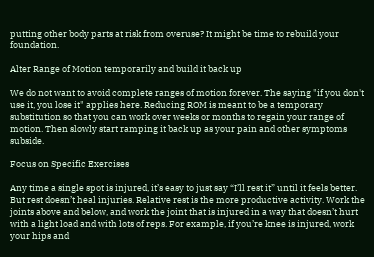putting other body parts at risk from overuse? It might be time to rebuild your foundation.

Alter Range of Motion temporarily and build it back up

We do not want to avoid complete ranges of motion forever. The saying "if you don't use it, you lose it" applies here. Reducing ROM is meant to be a temporary substitution so that you can work over weeks or months to regain your range of motion. Then slowly start ramping it back up as your pain and other symptoms subside.

Focus on Specific Exercises

Any time a single spot is injured, it’s easy to just say “I’ll rest it” until it feels better. But rest doesn’t heal injuries. Relative rest is the more productive activity. Work the joints above and below, and work the joint that is injured in a way that doesn’t hurt with a light load and with lots of reps. For example, if you’re knee is injured, work your hips and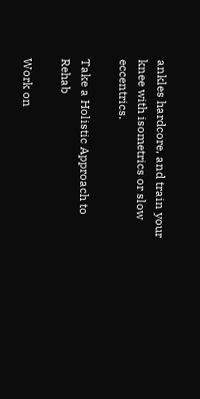ankles hardcore, and train your knee with isometrics or slow eccentrics.

Take a Holistic Approach to Rehab

Work on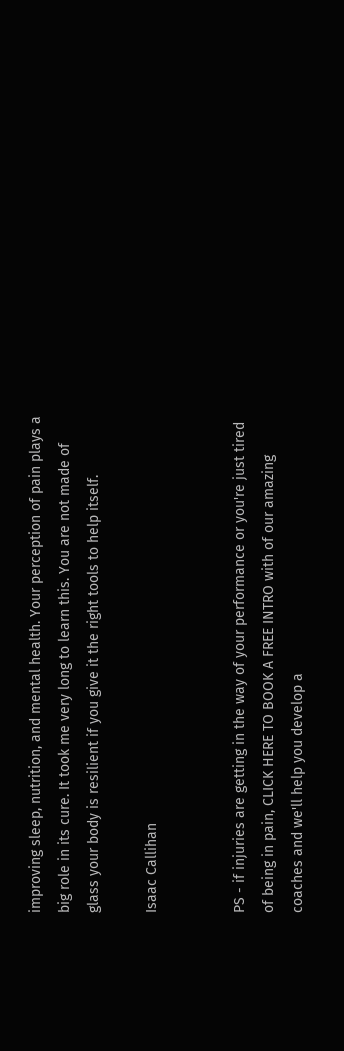improving sleep, nutrition, and mental health. Your perception of pain plays a big role in its cure. It took me very long to learn this. You are not made of glass your body is resilient if you give it the right tools to help itself.

Isaac Callihan


PS - if injuries are getting in the way of your performance or you're just tired of being in pain, CLICK HERE TO BOOK A FREE INTRO with of our amazing coaches and we'll help you develop a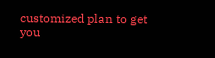customized plan to get you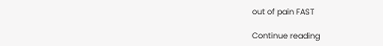out of pain FAST

Continue reading